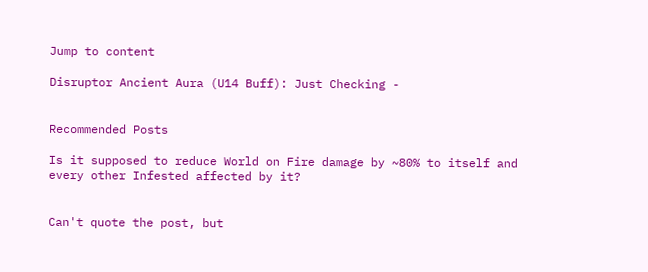Jump to content

Disruptor Ancient Aura (U14 Buff): Just Checking -


Recommended Posts

Is it supposed to reduce World on Fire damage by ~80% to itself and every other Infested affected by it?


Can't quote the post, but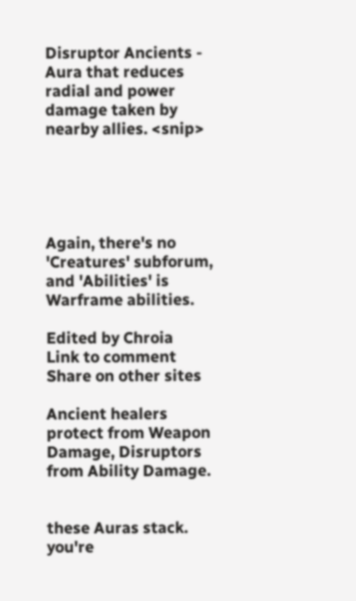Disruptor Ancients - Aura that reduces radial and power damage taken by nearby allies. <snip>





Again, there's no 'Creatures' subforum, and 'Abilities' is Warframe abilities.

Edited by Chroia
Link to comment
Share on other sites

Ancient healers protect from Weapon Damage, Disruptors from Ability Damage.


these Auras stack. you're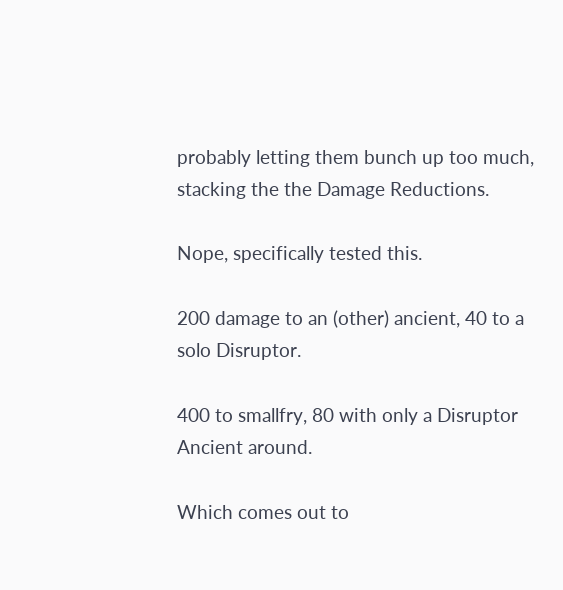probably letting them bunch up too much, stacking the the Damage Reductions.

Nope, specifically tested this.

200 damage to an (other) ancient, 40 to a solo Disruptor.

400 to smallfry, 80 with only a Disruptor Ancient around.

Which comes out to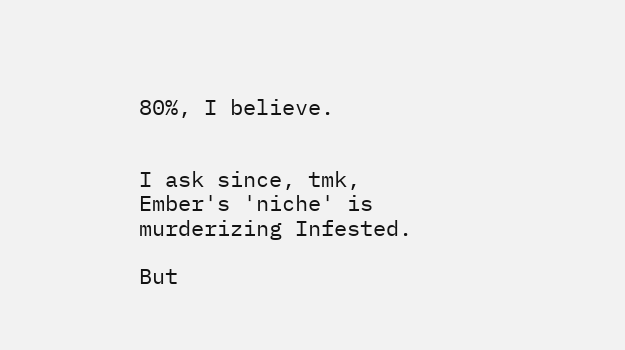80%, I believe.


I ask since, tmk, Ember's 'niche' is murderizing Infested.

But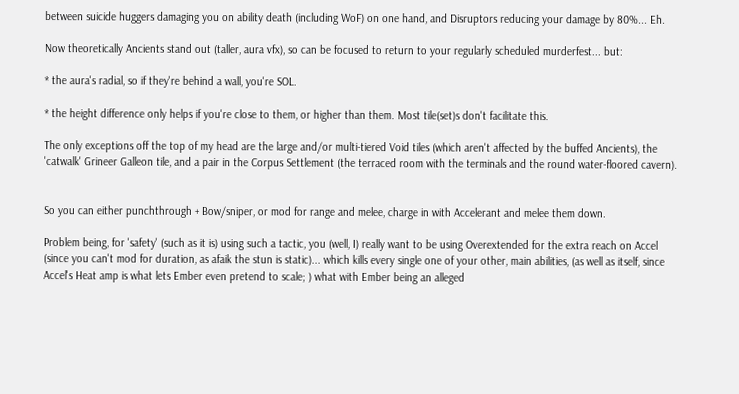between suicide huggers damaging you on ability death (including WoF) on one hand, and Disruptors reducing your damage by 80%... Eh.

Now theoretically Ancients stand out (taller, aura vfx), so can be focused to return to your regularly scheduled murderfest... but:

* the aura's radial, so if they're behind a wall, you're SOL.

* the height difference only helps if you're close to them, or higher than them. Most tile(set)s don't facilitate this.

The only exceptions off the top of my head are the large and/or multi-tiered Void tiles (which aren't affected by the buffed Ancients), the 'catwalk' Grineer Galleon tile, and a pair in the Corpus Settlement (the terraced room with the terminals and the round water-floored cavern).


So you can either punchthrough + Bow/sniper, or mod for range and melee, charge in with Accelerant and melee them down.

Problem being, for 'safety' (such as it is) using such a tactic, you (well, I) really want to be using Overextended for the extra reach on Accel (since you can't mod for duration, as afaik the stun is static)... which kills every single one of your other, main abilities, (as well as itself, since Accel's Heat amp is what lets Ember even pretend to scale; ) what with Ember being an alleged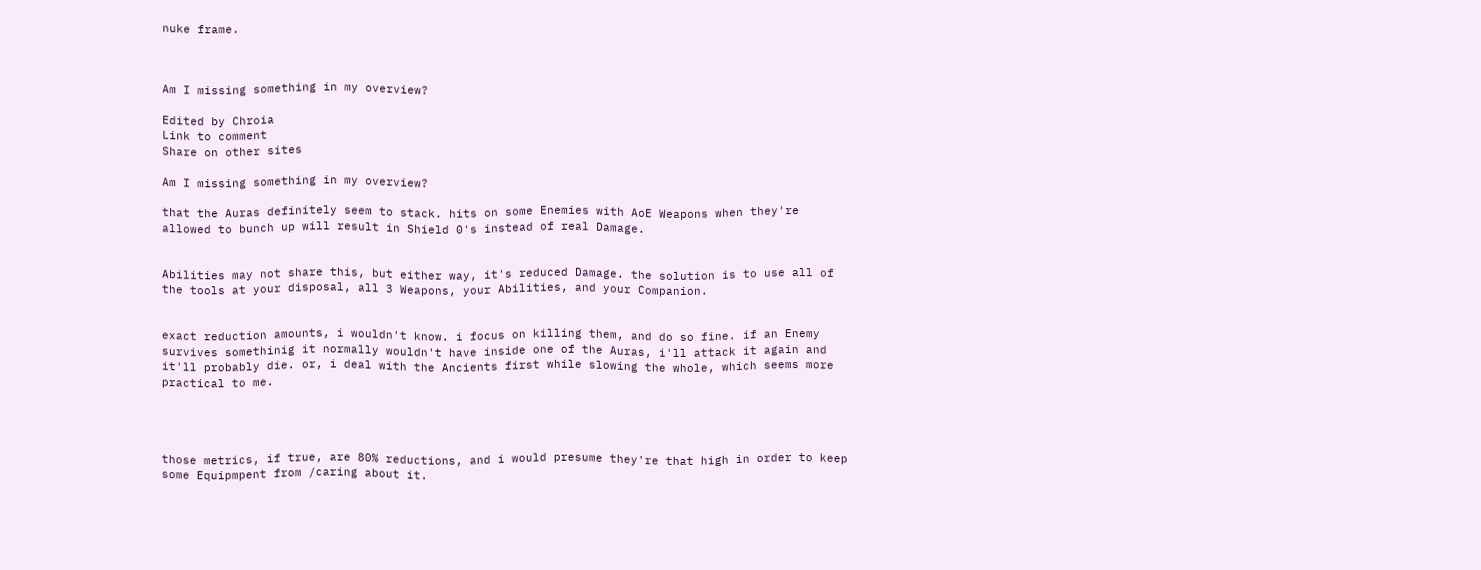nuke frame.



Am I missing something in my overview?

Edited by Chroia
Link to comment
Share on other sites

Am I missing something in my overview?

that the Auras definitely seem to stack. hits on some Enemies with AoE Weapons when they're allowed to bunch up will result in Shield 0's instead of real Damage.


Abilities may not share this, but either way, it's reduced Damage. the solution is to use all of the tools at your disposal, all 3 Weapons, your Abilities, and your Companion.


exact reduction amounts, i wouldn't know. i focus on killing them, and do so fine. if an Enemy survives somethinig it normally wouldn't have inside one of the Auras, i'll attack it again and it'll probably die. or, i deal with the Ancients first while slowing the whole, which seems more practical to me.




those metrics, if true, are 80% reductions, and i would presume they're that high in order to keep some Equipmpent from /caring about it.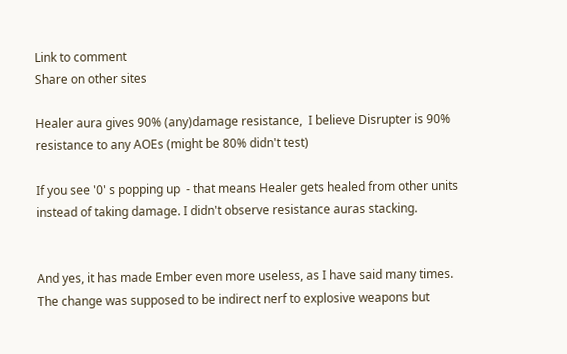Link to comment
Share on other sites

Healer aura gives 90% (any)damage resistance,  I believe Disrupter is 90% resistance to any AOEs (might be 80% didn't test)

If you see '0' s popping up  - that means Healer gets healed from other units instead of taking damage. I didn't observe resistance auras stacking.


And yes, it has made Ember even more useless, as I have said many times. The change was supposed to be indirect nerf to explosive weapons but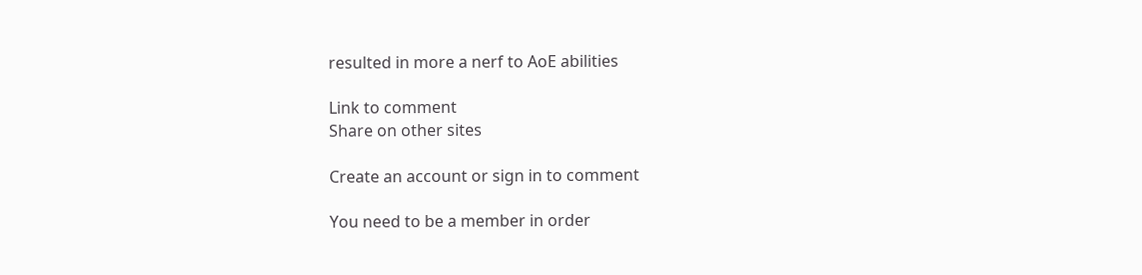resulted in more a nerf to AoE abilities

Link to comment
Share on other sites

Create an account or sign in to comment

You need to be a member in order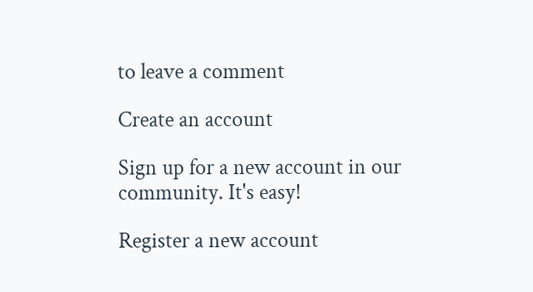to leave a comment

Create an account

Sign up for a new account in our community. It's easy!

Register a new account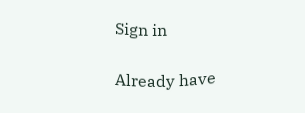Sign in

Already have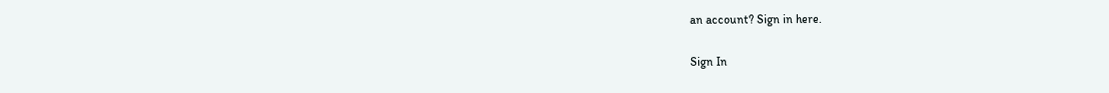an account? Sign in here.

Sign In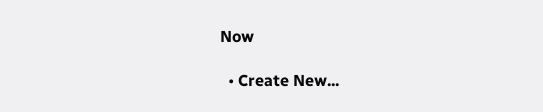Now

  • Create New...